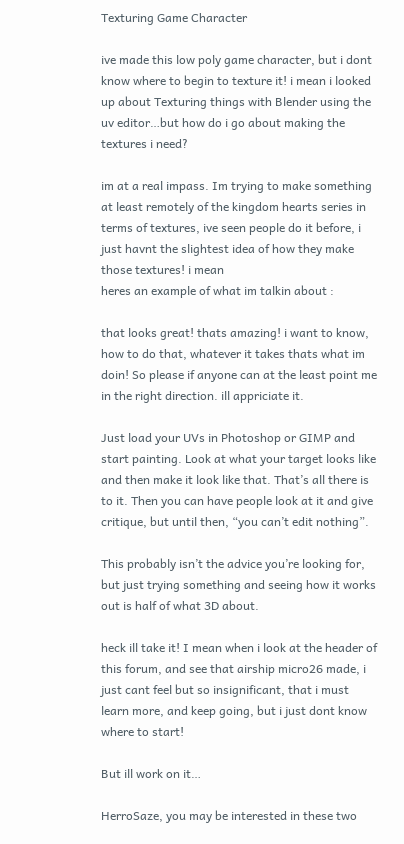Texturing Game Character

ive made this low poly game character, but i dont know where to begin to texture it! i mean i looked up about Texturing things with Blender using the uv editor…but how do i go about making the textures i need?

im at a real impass. Im trying to make something at least remotely of the kingdom hearts series in terms of textures, ive seen people do it before, i just havnt the slightest idea of how they make those textures! i mean
heres an example of what im talkin about :

that looks great! thats amazing! i want to know, how to do that, whatever it takes thats what im doin! So please if anyone can at the least point me in the right direction. ill appriciate it.

Just load your UVs in Photoshop or GIMP and start painting. Look at what your target looks like and then make it look like that. That’s all there is to it. Then you can have people look at it and give critique, but until then, “you can’t edit nothing”.

This probably isn’t the advice you’re looking for, but just trying something and seeing how it works out is half of what 3D about.

heck ill take it! I mean when i look at the header of this forum, and see that airship micro26 made, i just cant feel but so insignificant, that i must learn more, and keep going, but i just dont know where to start!

But ill work on it…

HerroSaze, you may be interested in these two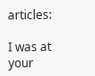articles:

I was at your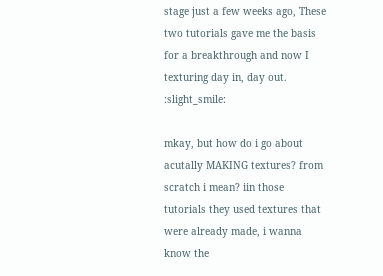stage just a few weeks ago, These two tutorials gave me the basis for a breakthrough and now I texturing day in, day out. :slight_smile:

mkay, but how do i go about acutally MAKING textures? from scratch i mean? iin those tutorials they used textures that were already made, i wanna know the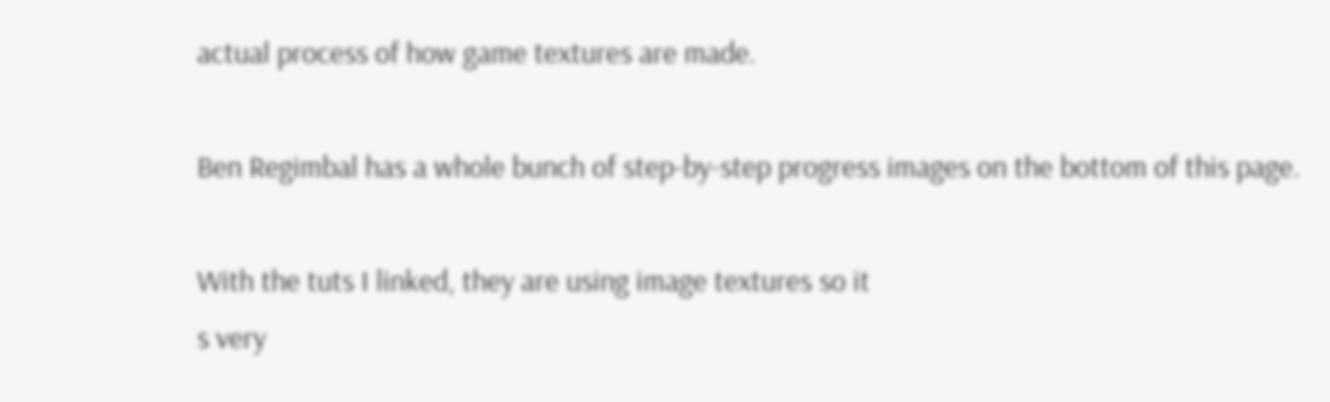actual process of how game textures are made.

Ben Regimbal has a whole bunch of step-by-step progress images on the bottom of this page.

With the tuts I linked, they are using image textures so it
s very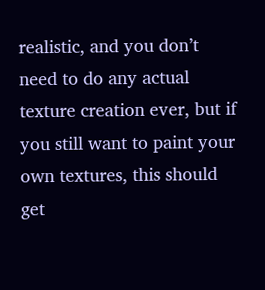realistic, and you don’t need to do any actual texture creation ever, but if you still want to paint your own textures, this should get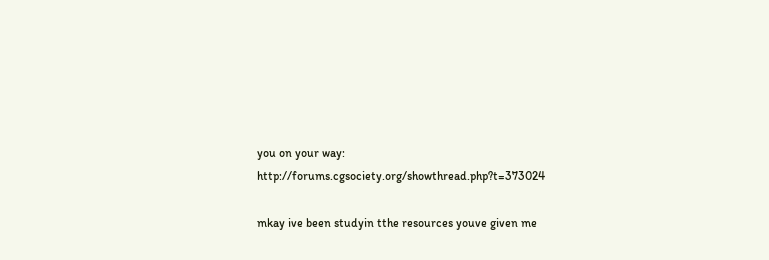you on your way: http://forums.cgsociety.org/showthread.php?t=373024

mkay ive been studyin tthe resources youve given me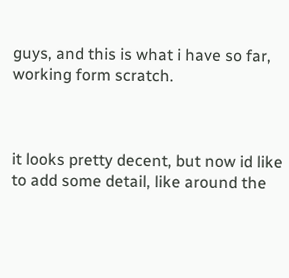guys, and this is what i have so far, working form scratch.



it looks pretty decent, but now id like to add some detail, like around the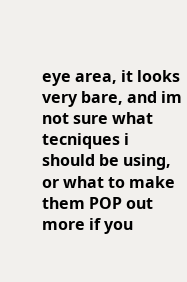eye area, it looks very bare, and im not sure what tecniques i should be using, or what to make them POP out more if you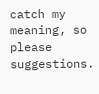catch my meaning, so please suggestions.